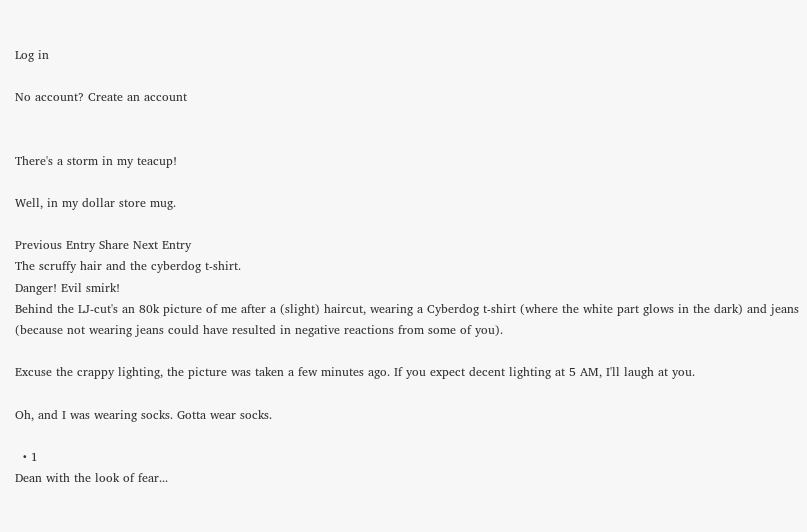Log in

No account? Create an account


There's a storm in my teacup!

Well, in my dollar store mug.

Previous Entry Share Next Entry
The scruffy hair and the cyberdog t-shirt.
Danger! Evil smirk!
Behind the LJ-cut's an 80k picture of me after a (slight) haircut, wearing a Cyberdog t-shirt (where the white part glows in the dark) and jeans (because not wearing jeans could have resulted in negative reactions from some of you).

Excuse the crappy lighting, the picture was taken a few minutes ago. If you expect decent lighting at 5 AM, I'll laugh at you.

Oh, and I was wearing socks. Gotta wear socks.

  • 1
Dean with the look of fear...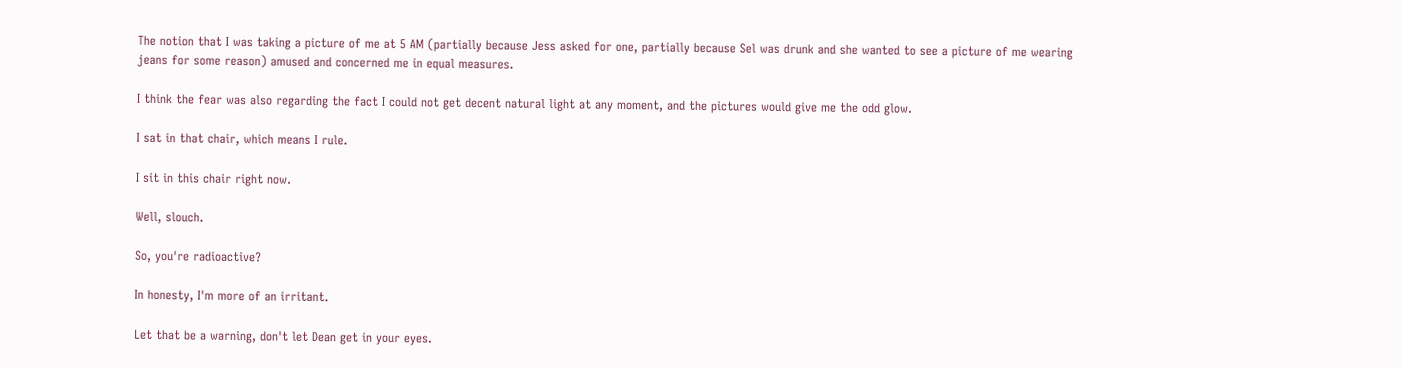The notion that I was taking a picture of me at 5 AM (partially because Jess asked for one, partially because Sel was drunk and she wanted to see a picture of me wearing jeans for some reason) amused and concerned me in equal measures.

I think the fear was also regarding the fact I could not get decent natural light at any moment, and the pictures would give me the odd glow.

I sat in that chair, which means I rule.

I sit in this chair right now.

Well, slouch.

So, you're radioactive?

In honesty, I'm more of an irritant.

Let that be a warning, don't let Dean get in your eyes.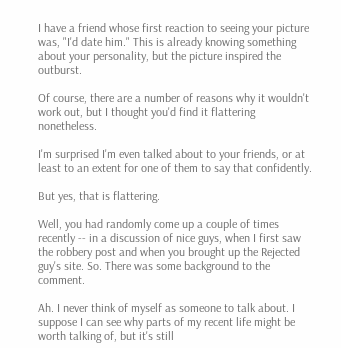I have a friend whose first reaction to seeing your picture was, "I'd date him." This is already knowing something about your personality, but the picture inspired the outburst.

Of course, there are a number of reasons why it wouldn't work out, but I thought you'd find it flattering nonetheless.

I'm surprised I'm even talked about to your friends, or at least to an extent for one of them to say that confidently.

But yes, that is flattering.

Well, you had randomly come up a couple of times recently -- in a discussion of nice guys, when I first saw the robbery post and when you brought up the Rejected guy's site. So. There was some background to the comment.

Ah. I never think of myself as someone to talk about. I suppose I can see why parts of my recent life might be worth talking of, but it's still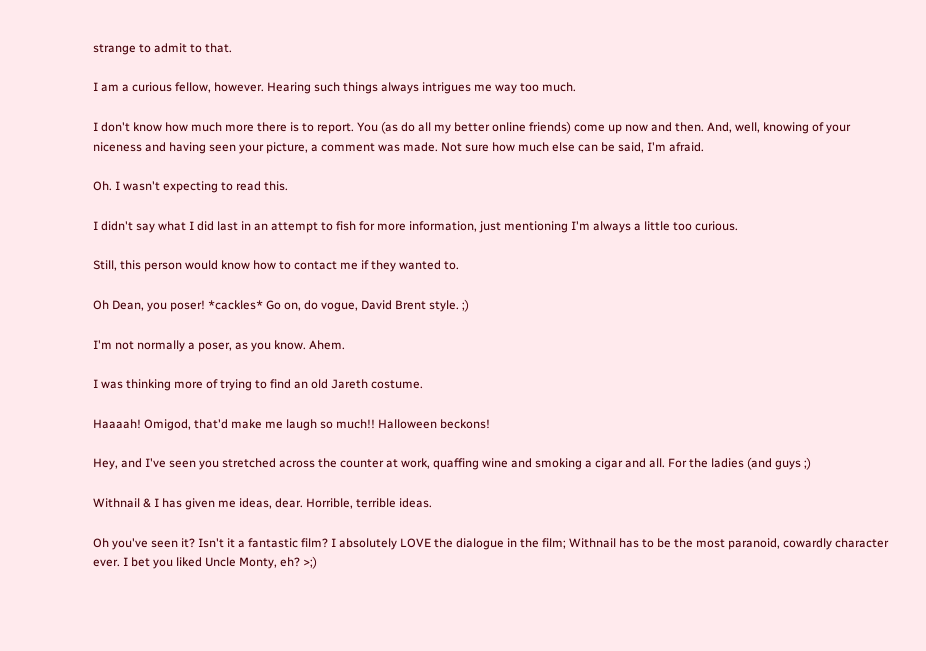strange to admit to that.

I am a curious fellow, however. Hearing such things always intrigues me way too much.

I don't know how much more there is to report. You (as do all my better online friends) come up now and then. And, well, knowing of your niceness and having seen your picture, a comment was made. Not sure how much else can be said, I'm afraid.

Oh. I wasn't expecting to read this.

I didn't say what I did last in an attempt to fish for more information, just mentioning I'm always a little too curious.

Still, this person would know how to contact me if they wanted to.

Oh Dean, you poser! *cackles* Go on, do vogue, David Brent style. ;)

I'm not normally a poser, as you know. Ahem.

I was thinking more of trying to find an old Jareth costume.

Haaaah! Omigod, that'd make me laugh so much!! Halloween beckons!

Hey, and I've seen you stretched across the counter at work, quaffing wine and smoking a cigar and all. For the ladies (and guys ;)

Withnail & I has given me ideas, dear. Horrible, terrible ideas.

Oh you've seen it? Isn't it a fantastic film? I absolutely LOVE the dialogue in the film; Withnail has to be the most paranoid, cowardly character ever. I bet you liked Uncle Monty, eh? >;)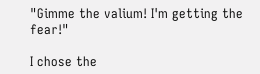"Gimme the valium! I'm getting the fear!"

I chose the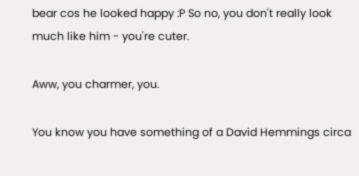bear cos he looked happy :P So no, you don't really look much like him - you're cuter.

Aww, you charmer, you.

You know you have something of a David Hemmings circa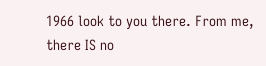1966 look to you there. From me, there IS no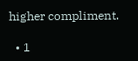higher compliment.

  • 1